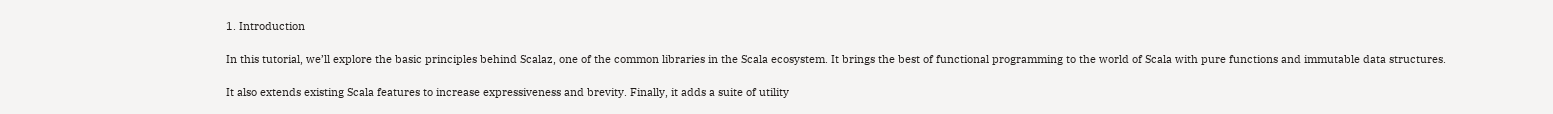1. Introduction

In this tutorial, we’ll explore the basic principles behind Scalaz, one of the common libraries in the Scala ecosystem. It brings the best of functional programming to the world of Scala with pure functions and immutable data structures.

It also extends existing Scala features to increase expressiveness and brevity. Finally, it adds a suite of utility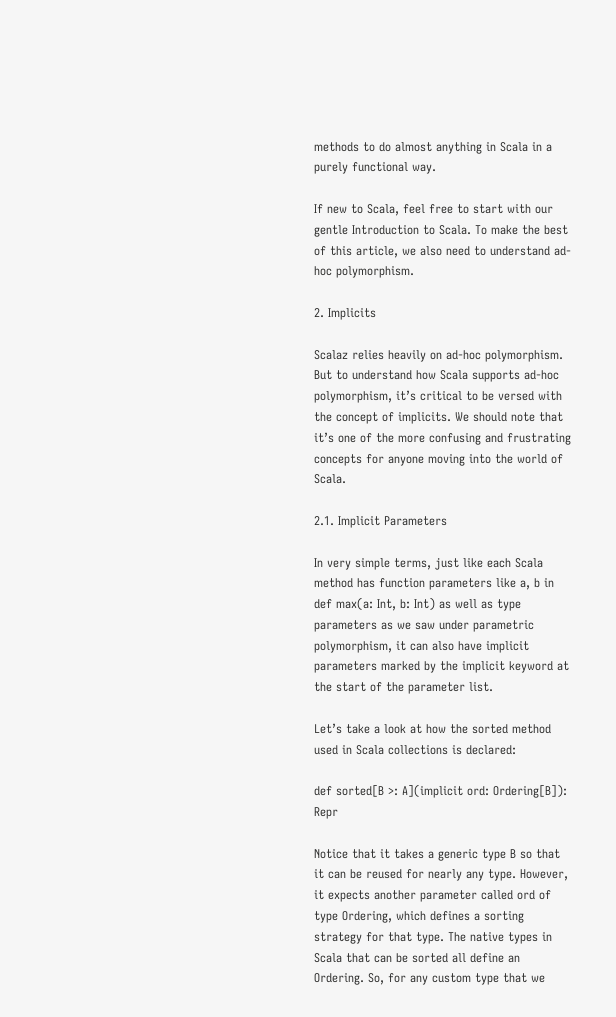methods to do almost anything in Scala in a purely functional way.

If new to Scala, feel free to start with our gentle Introduction to Scala. To make the best of this article, we also need to understand ad-hoc polymorphism.

2. Implicits

Scalaz relies heavily on ad-hoc polymorphism. But to understand how Scala supports ad-hoc polymorphism, it’s critical to be versed with the concept of implicits. We should note that it’s one of the more confusing and frustrating concepts for anyone moving into the world of Scala.

2.1. Implicit Parameters

In very simple terms, just like each Scala method has function parameters like a, b in def max(a: Int, b: Int) as well as type parameters as we saw under parametric polymorphism, it can also have implicit parameters marked by the implicit keyword at the start of the parameter list.

Let’s take a look at how the sorted method used in Scala collections is declared:

def sorted[B >: A](implicit ord: Ordering[B]): Repr

Notice that it takes a generic type B so that it can be reused for nearly any type. However, it expects another parameter called ord of type Ordering, which defines a sorting strategy for that type. The native types in Scala that can be sorted all define an Ordering. So, for any custom type that we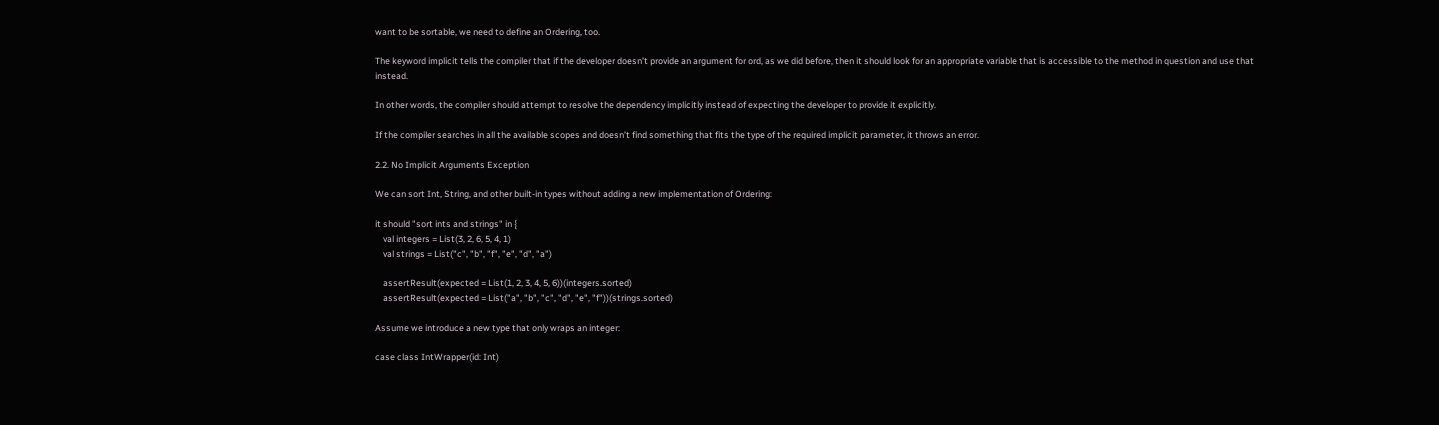want to be sortable, we need to define an Ordering, too.

The keyword implicit tells the compiler that if the developer doesn’t provide an argument for ord, as we did before, then it should look for an appropriate variable that is accessible to the method in question and use that instead.

In other words, the compiler should attempt to resolve the dependency implicitly instead of expecting the developer to provide it explicitly.

If the compiler searches in all the available scopes and doesn’t find something that fits the type of the required implicit parameter, it throws an error.

2.2. No Implicit Arguments Exception

We can sort Int, String, and other built-in types without adding a new implementation of Ordering:

it should "sort ints and strings" in {
    val integers = List(3, 2, 6, 5, 4, 1)
    val strings = List("c", "b", "f", "e", "d", "a")

    assertResult(expected = List(1, 2, 3, 4, 5, 6))(integers.sorted)
    assertResult(expected = List("a", "b", "c", "d", "e", "f"))(strings.sorted)

Assume we introduce a new type that only wraps an integer:

case class IntWrapper(id: Int)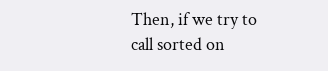Then, if we try to call sorted on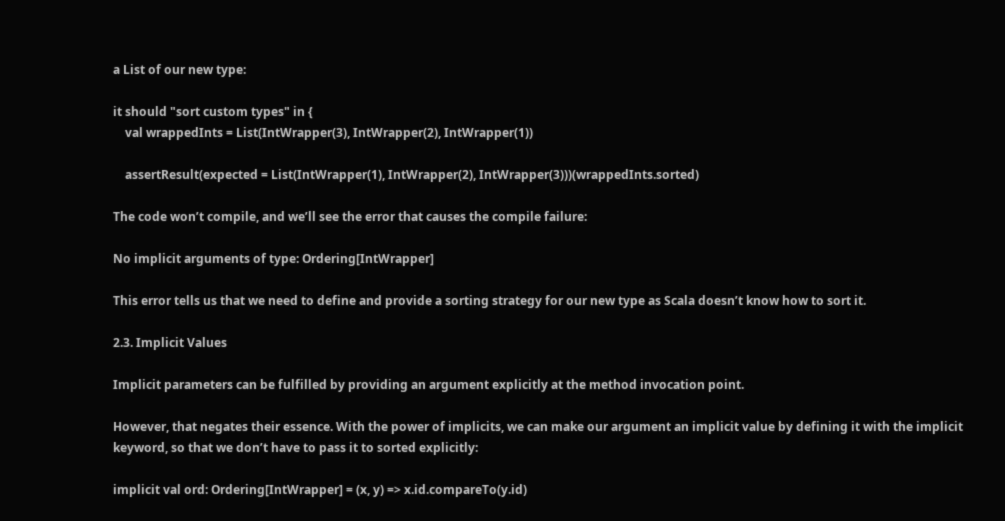a List of our new type:

it should "sort custom types" in {
    val wrappedInts = List(IntWrapper(3), IntWrapper(2), IntWrapper(1))

    assertResult(expected = List(IntWrapper(1), IntWrapper(2), IntWrapper(3)))(wrappedInts.sorted)

The code won’t compile, and we’ll see the error that causes the compile failure:

No implicit arguments of type: Ordering[IntWrapper]

This error tells us that we need to define and provide a sorting strategy for our new type as Scala doesn’t know how to sort it.

2.3. Implicit Values

Implicit parameters can be fulfilled by providing an argument explicitly at the method invocation point.

However, that negates their essence. With the power of implicits, we can make our argument an implicit value by defining it with the implicit keyword, so that we don’t have to pass it to sorted explicitly:

implicit val ord: Ordering[IntWrapper] = (x, y) => x.id.compareTo(y.id)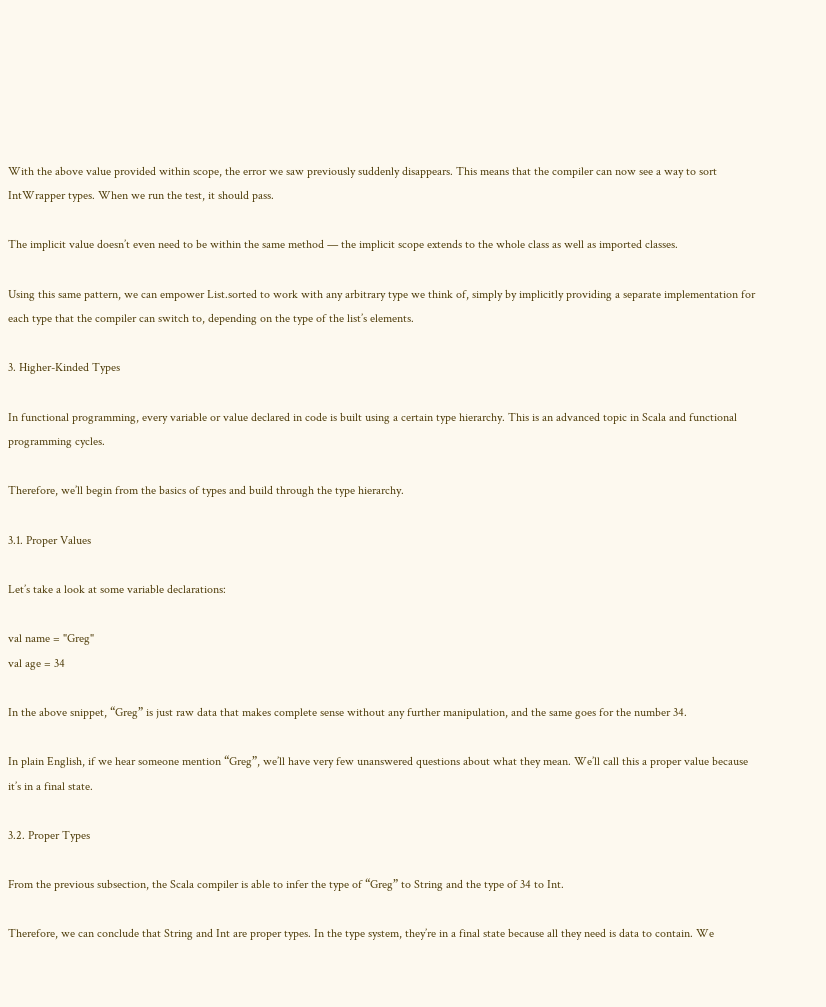With the above value provided within scope, the error we saw previously suddenly disappears. This means that the compiler can now see a way to sort IntWrapper types. When we run the test, it should pass.

The implicit value doesn’t even need to be within the same method — the implicit scope extends to the whole class as well as imported classes.

Using this same pattern, we can empower List.sorted to work with any arbitrary type we think of, simply by implicitly providing a separate implementation for each type that the compiler can switch to, depending on the type of the list’s elements.

3. Higher-Kinded Types

In functional programming, every variable or value declared in code is built using a certain type hierarchy. This is an advanced topic in Scala and functional programming cycles.

Therefore, we’ll begin from the basics of types and build through the type hierarchy.

3.1. Proper Values

Let’s take a look at some variable declarations:

val name = "Greg"
val age = 34

In the above snippet, “Greg” is just raw data that makes complete sense without any further manipulation, and the same goes for the number 34.

In plain English, if we hear someone mention “Greg”, we’ll have very few unanswered questions about what they mean. We’ll call this a proper value because it’s in a final state.

3.2. Proper Types

From the previous subsection, the Scala compiler is able to infer the type of “Greg” to String and the type of 34 to Int.

Therefore, we can conclude that String and Int are proper types. In the type system, they’re in a final state because all they need is data to contain. We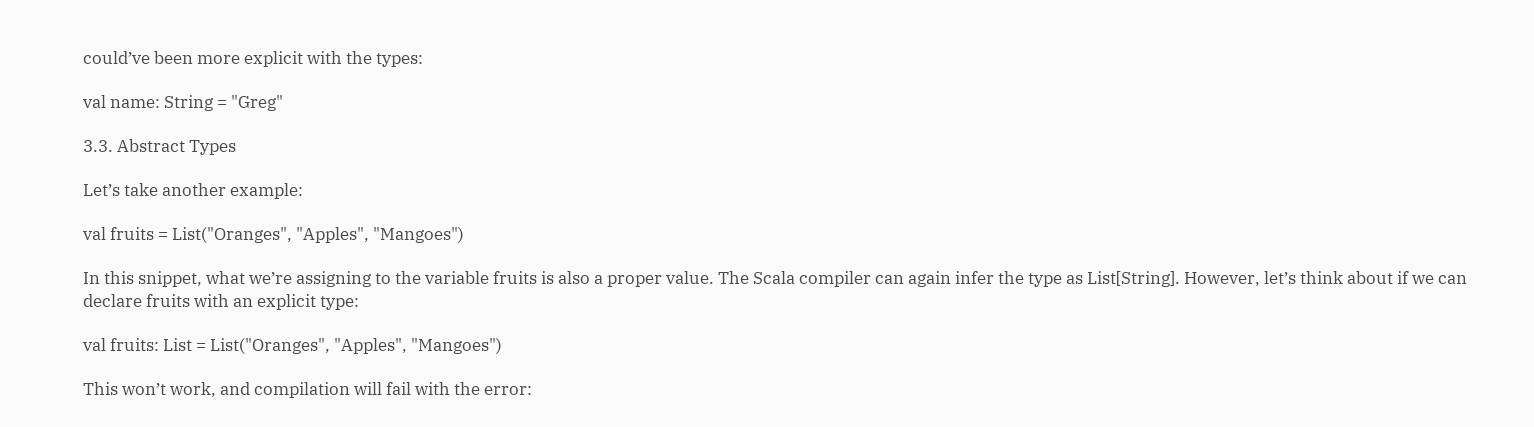could’ve been more explicit with the types:

val name: String = "Greg"

3.3. Abstract Types

Let’s take another example:

val fruits = List("Oranges", "Apples", "Mangoes")

In this snippet, what we’re assigning to the variable fruits is also a proper value. The Scala compiler can again infer the type as List[String]. However, let’s think about if we can declare fruits with an explicit type:

val fruits: List = List("Oranges", "Apples", "Mangoes")

This won’t work, and compilation will fail with the error: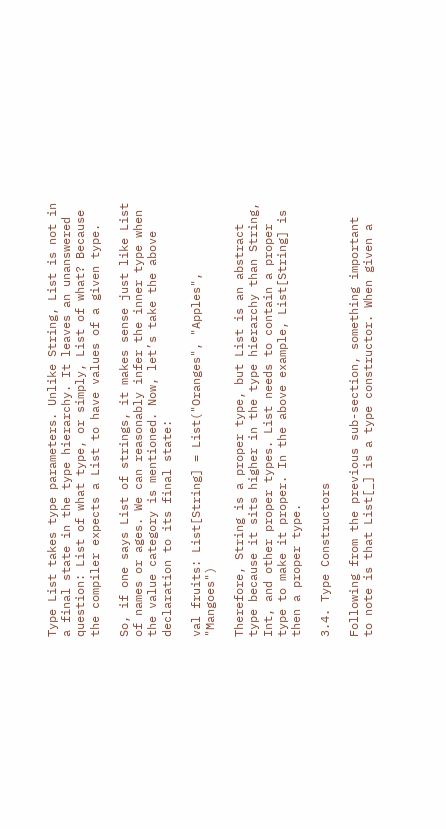Type List takes type parameters. Unlike String, List is not in a final state in the type hierarchy. It leaves an unanswered question: List of what type, or simply, List of what? Because the compiler expects a List to have values of a given type.

So, if one says List of strings, it makes sense just like List of names or ages. We can reasonably infer the inner type when the value category is mentioned. Now, let’s take the above declaration to its final state:

val fruits: List[String] = List("Oranges", "Apples", "Mangoes")

Therefore, String is a proper type, but List is an abstract type because it sits higher in the type hierarchy than String, Int, and other proper types. List needs to contain a proper type to make it proper. In the above example, List[String] is then a proper type.

3.4. Type Constructors

Following from the previous sub-section, something important to note is that List[_] is a type constructor. When given a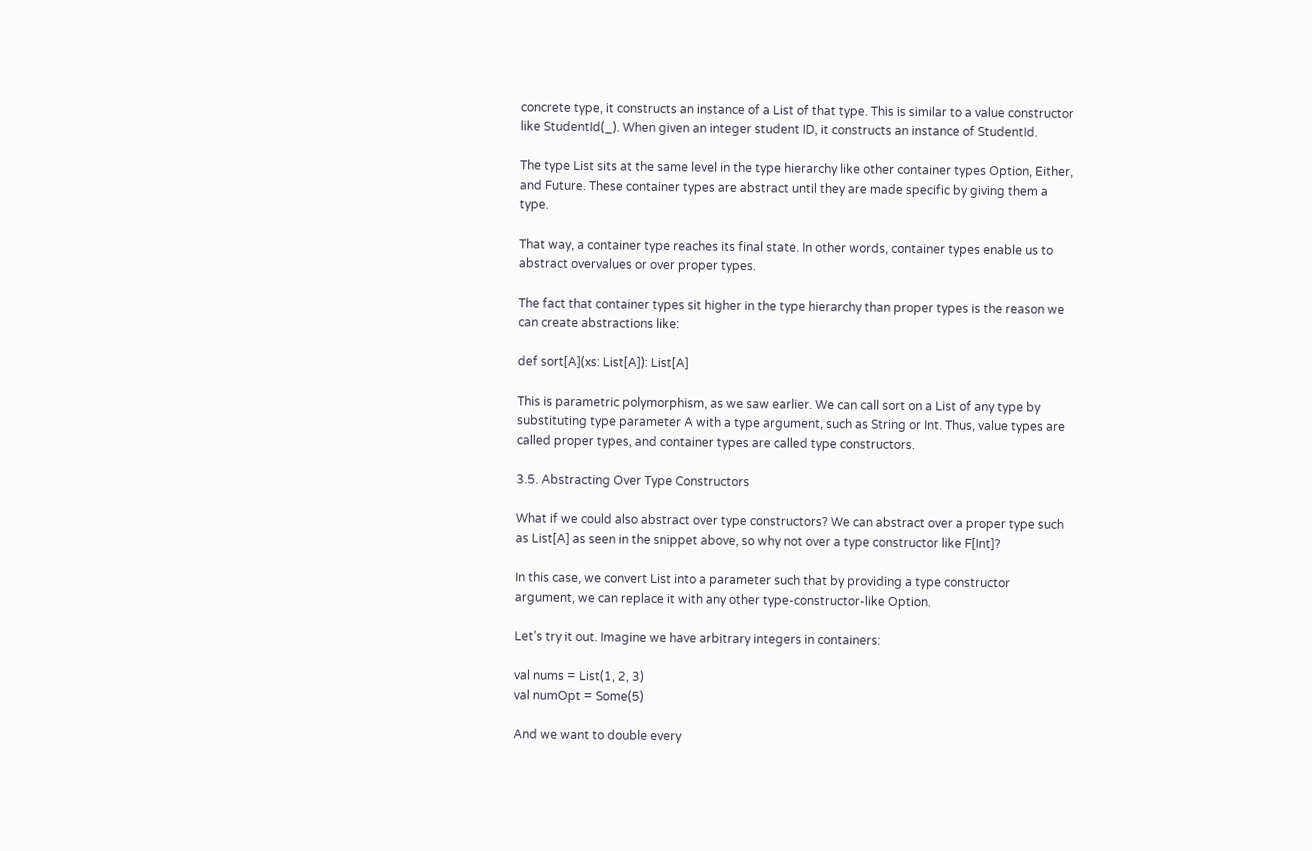concrete type, it constructs an instance of a List of that type. This is similar to a value constructor like StudentId(_). When given an integer student ID, it constructs an instance of StudentId.

The type List sits at the same level in the type hierarchy like other container types Option, Either, and Future. These container types are abstract until they are made specific by giving them a type.

That way, a container type reaches its final state. In other words, container types enable us to abstract overvalues or over proper types.

The fact that container types sit higher in the type hierarchy than proper types is the reason we can create abstractions like:

def sort[A](xs: List[A]): List[A]

This is parametric polymorphism, as we saw earlier. We can call sort on a List of any type by substituting type parameter A with a type argument, such as String or Int. Thus, value types are called proper types, and container types are called type constructors.

3.5. Abstracting Over Type Constructors

What if we could also abstract over type constructors? We can abstract over a proper type such as List[A] as seen in the snippet above, so why not over a type constructor like F[Int]?

In this case, we convert List into a parameter such that by providing a type constructor argument, we can replace it with any other type-constructor-like Option.

Let’s try it out. Imagine we have arbitrary integers in containers:

val nums = List(1, 2, 3)
val numOpt = Some(5)

And we want to double every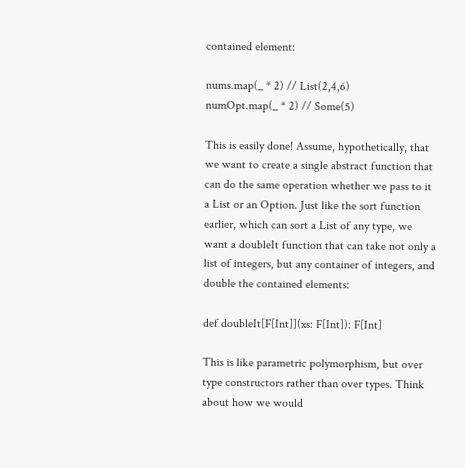contained element:

nums.map(_ * 2) // List(2,4,6)
numOpt.map(_ * 2) // Some(5)

This is easily done! Assume, hypothetically, that we want to create a single abstract function that can do the same operation whether we pass to it a List or an Option. Just like the sort function earlier, which can sort a List of any type, we want a doubleIt function that can take not only a list of integers, but any container of integers, and double the contained elements:

def doubleIt[F[Int]](xs: F[Int]): F[Int]

This is like parametric polymorphism, but over type constructors rather than over types. Think about how we would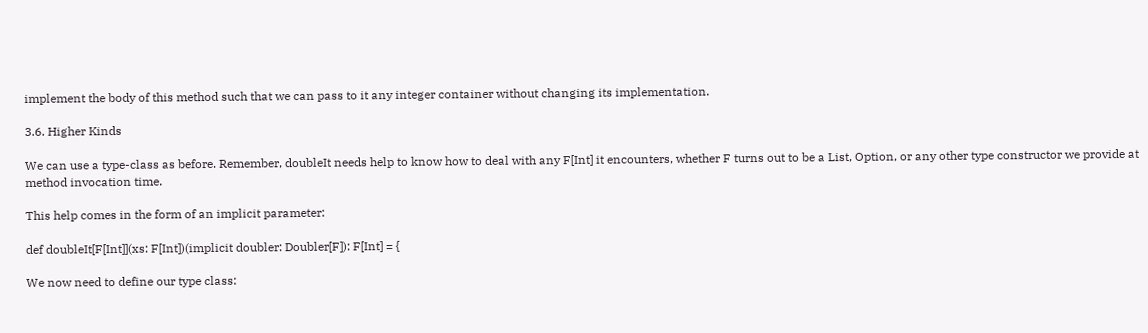implement the body of this method such that we can pass to it any integer container without changing its implementation.

3.6. Higher Kinds

We can use a type-class as before. Remember, doubleIt needs help to know how to deal with any F[Int] it encounters, whether F turns out to be a List, Option, or any other type constructor we provide at method invocation time.

This help comes in the form of an implicit parameter:

def doubleIt[F[Int]](xs: F[Int])(implicit doubler: Doubler[F]): F[Int] = {

We now need to define our type class: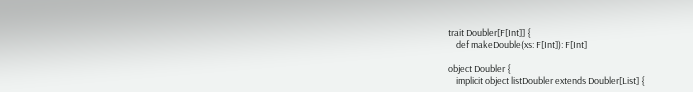trait Doubler[F[Int]] {
    def makeDouble(xs: F[Int]): F[Int]

object Doubler {
    implicit object listDoubler extends Doubler[List] {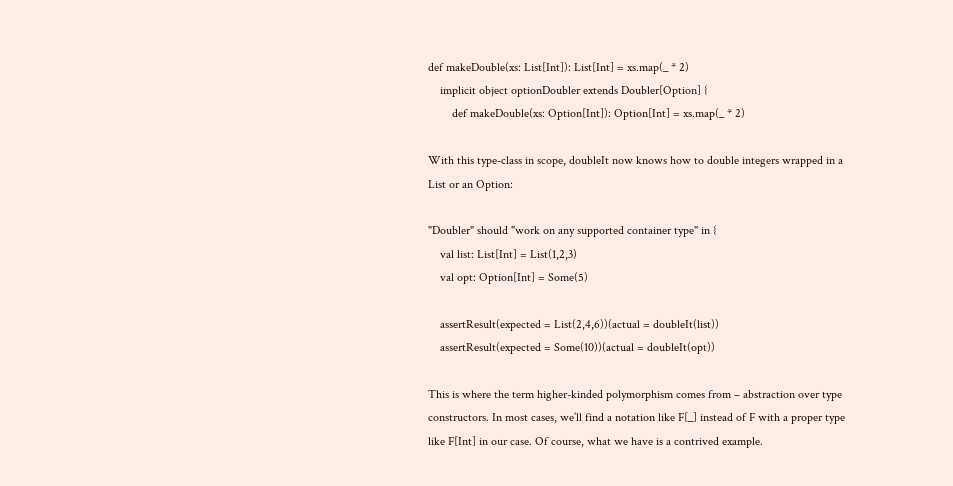def makeDouble(xs: List[Int]): List[Int] = xs.map(_ * 2)
    implicit object optionDoubler extends Doubler[Option] {
        def makeDouble(xs: Option[Int]): Option[Int] = xs.map(_ * 2)

With this type-class in scope, doubleIt now knows how to double integers wrapped in a List or an Option:

"Doubler" should "work on any supported container type" in {
    val list: List[Int] = List(1,2,3)
    val opt: Option[Int] = Some(5)

    assertResult(expected = List(2,4,6))(actual = doubleIt(list))
    assertResult(expected = Some(10))(actual = doubleIt(opt))

This is where the term higher-kinded polymorphism comes from – abstraction over type constructors. In most cases, we’ll find a notation like F[_] instead of F with a proper type like F[Int] in our case. Of course, what we have is a contrived example.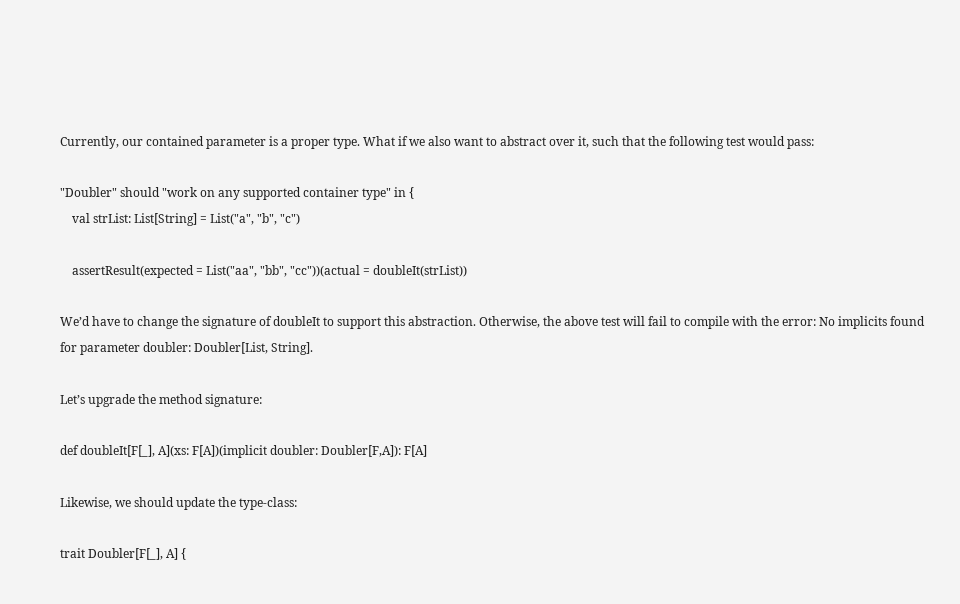Currently, our contained parameter is a proper type. What if we also want to abstract over it, such that the following test would pass:

"Doubler" should "work on any supported container type" in {
    val strList: List[String] = List("a", "b", "c")

    assertResult(expected = List("aa", "bb", "cc"))(actual = doubleIt(strList))

We’d have to change the signature of doubleIt to support this abstraction. Otherwise, the above test will fail to compile with the error: No implicits found for parameter doubler: Doubler[List, String].

Let’s upgrade the method signature:

def doubleIt[F[_], A](xs: F[A])(implicit doubler: Doubler[F,A]): F[A]

Likewise, we should update the type-class:

trait Doubler[F[_], A] {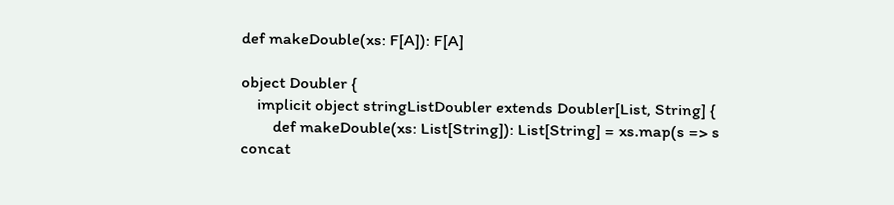def makeDouble(xs: F[A]): F[A]

object Doubler {
    implicit object stringListDoubler extends Doubler[List, String] {
        def makeDouble(xs: List[String]): List[String] = xs.map(s => s concat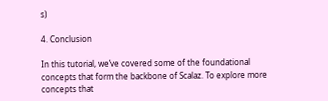s)

4. Conclusion

In this tutorial, we’ve covered some of the foundational concepts that form the backbone of Scalaz. To explore more concepts that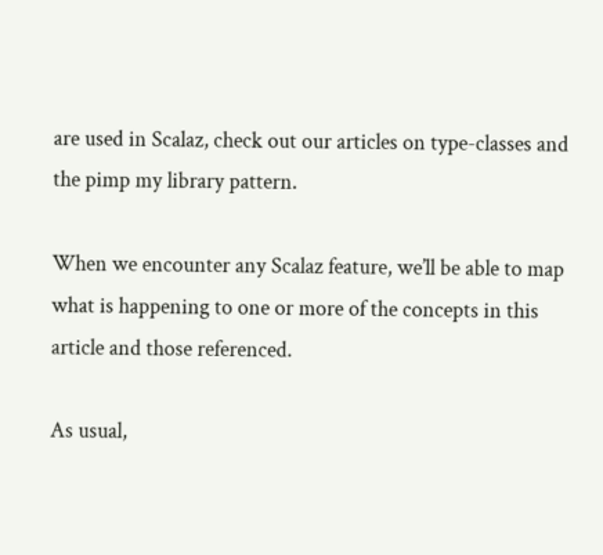are used in Scalaz, check out our articles on type-classes and the pimp my library pattern.

When we encounter any Scalaz feature, we’ll be able to map what is happening to one or more of the concepts in this article and those referenced.

As usual,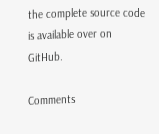the complete source code is available over on GitHub.

Comments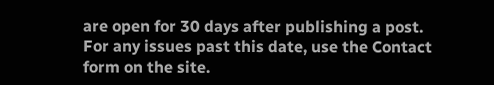are open for 30 days after publishing a post. For any issues past this date, use the Contact form on the site.